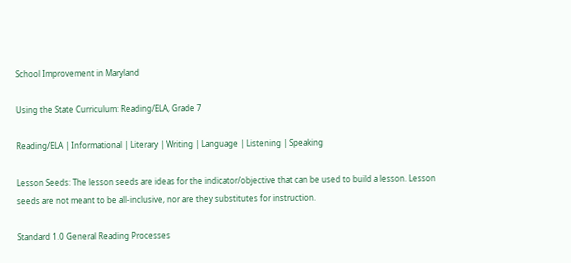School Improvement in Maryland

Using the State Curriculum: Reading/ELA, Grade 7

Reading/ELA | Informational | Literary | Writing | Language | Listening | Speaking

Lesson Seeds: The lesson seeds are ideas for the indicator/objective that can be used to build a lesson. Lesson seeds are not meant to be all-inclusive, nor are they substitutes for instruction.

Standard 1.0 General Reading Processes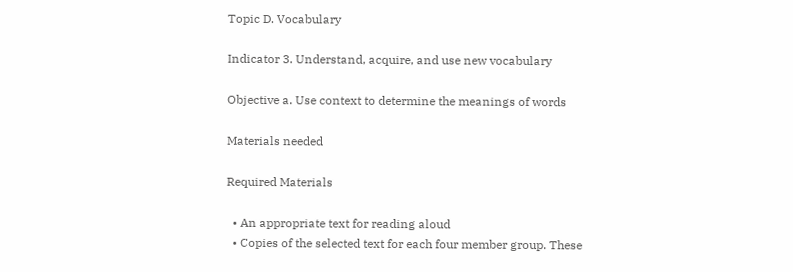Topic D. Vocabulary

Indicator 3. Understand, acquire, and use new vocabulary

Objective a. Use context to determine the meanings of words

Materials needed

Required Materials

  • An appropriate text for reading aloud
  • Copies of the selected text for each four member group. These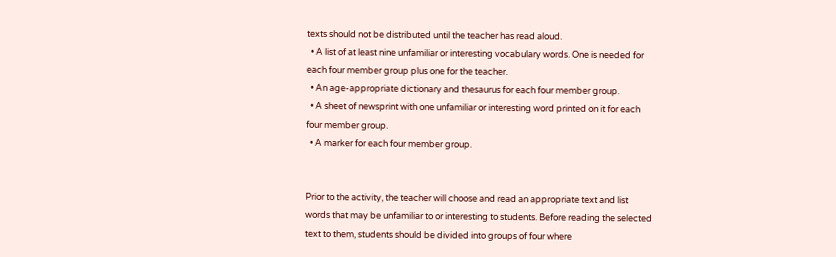texts should not be distributed until the teacher has read aloud.
  • A list of at least nine unfamiliar or interesting vocabulary words. One is needed for each four member group plus one for the teacher.
  • An age-appropriate dictionary and thesaurus for each four member group.
  • A sheet of newsprint with one unfamiliar or interesting word printed on it for each four member group.
  • A marker for each four member group.


Prior to the activity, the teacher will choose and read an appropriate text and list words that may be unfamiliar to or interesting to students. Before reading the selected text to them, students should be divided into groups of four where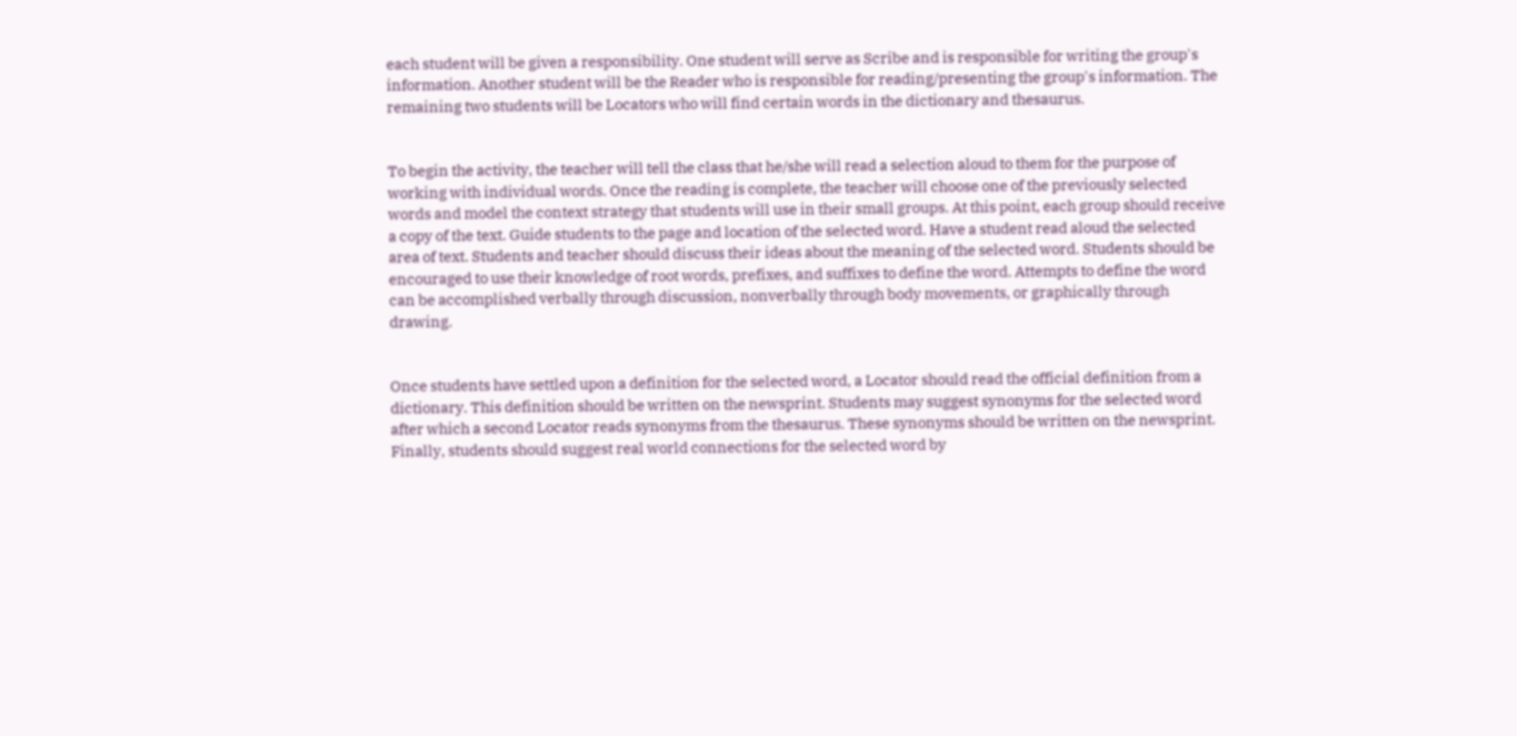each student will be given a responsibility. One student will serve as Scribe and is responsible for writing the group's information. Another student will be the Reader who is responsible for reading/presenting the group's information. The remaining two students will be Locators who will find certain words in the dictionary and thesaurus.


To begin the activity, the teacher will tell the class that he/she will read a selection aloud to them for the purpose of working with individual words. Once the reading is complete, the teacher will choose one of the previously selected words and model the context strategy that students will use in their small groups. At this point, each group should receive a copy of the text. Guide students to the page and location of the selected word. Have a student read aloud the selected area of text. Students and teacher should discuss their ideas about the meaning of the selected word. Students should be encouraged to use their knowledge of root words, prefixes, and suffixes to define the word. Attempts to define the word can be accomplished verbally through discussion, nonverbally through body movements, or graphically through drawing.


Once students have settled upon a definition for the selected word, a Locator should read the official definition from a dictionary. This definition should be written on the newsprint. Students may suggest synonyms for the selected word after which a second Locator reads synonyms from the thesaurus. These synonyms should be written on the newsprint. Finally, students should suggest real world connections for the selected word by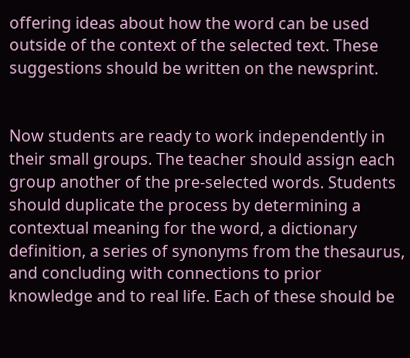offering ideas about how the word can be used outside of the context of the selected text. These suggestions should be written on the newsprint.


Now students are ready to work independently in their small groups. The teacher should assign each group another of the pre-selected words. Students should duplicate the process by determining a contextual meaning for the word, a dictionary definition, a series of synonyms from the thesaurus, and concluding with connections to prior knowledge and to real life. Each of these should be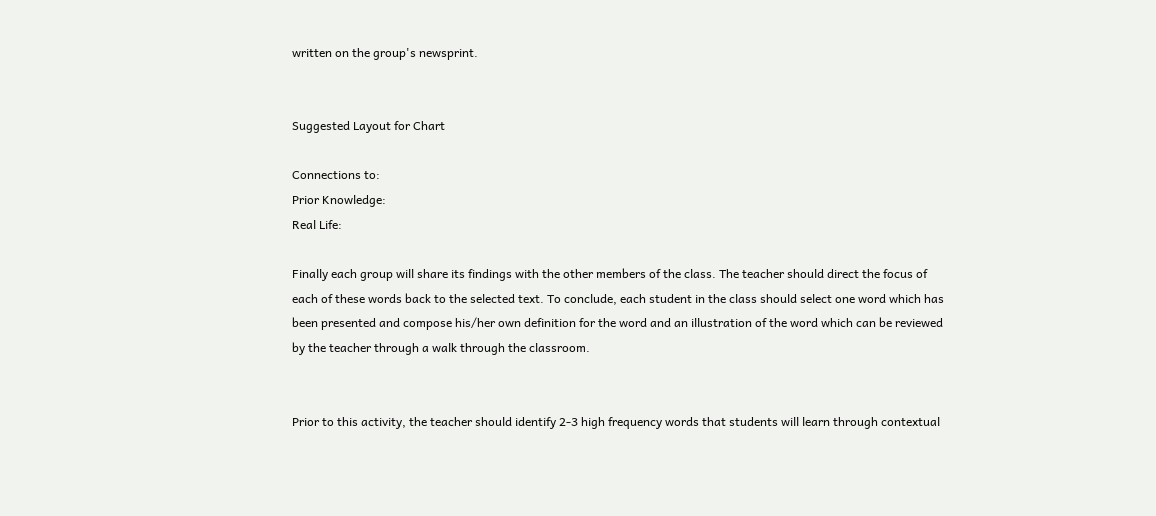written on the group's newsprint.


Suggested Layout for Chart

Connections to:
Prior Knowledge:
Real Life:

Finally each group will share its findings with the other members of the class. The teacher should direct the focus of each of these words back to the selected text. To conclude, each student in the class should select one word which has been presented and compose his/her own definition for the word and an illustration of the word which can be reviewed by the teacher through a walk through the classroom.


Prior to this activity, the teacher should identify 2-3 high frequency words that students will learn through contextual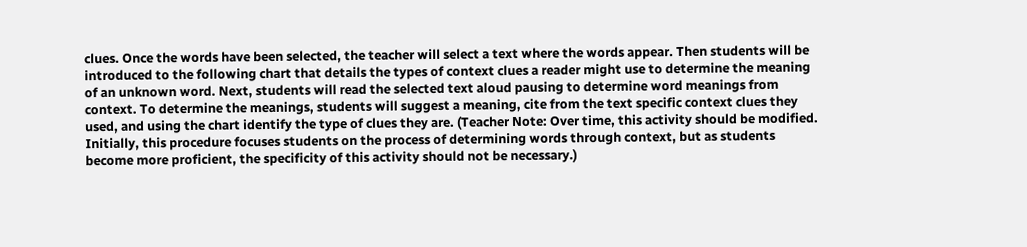clues. Once the words have been selected, the teacher will select a text where the words appear. Then students will be introduced to the following chart that details the types of context clues a reader might use to determine the meaning of an unknown word. Next, students will read the selected text aloud pausing to determine word meanings from context. To determine the meanings, students will suggest a meaning, cite from the text specific context clues they used, and using the chart identify the type of clues they are. (Teacher Note: Over time, this activity should be modified. Initially, this procedure focuses students on the process of determining words through context, but as students become more proficient, the specificity of this activity should not be necessary.)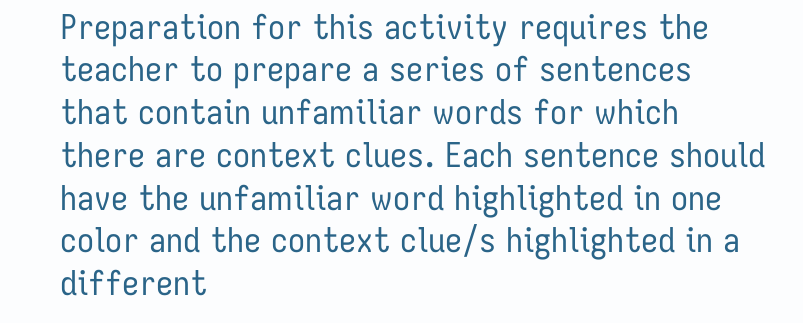Preparation for this activity requires the teacher to prepare a series of sentences that contain unfamiliar words for which there are context clues. Each sentence should have the unfamiliar word highlighted in one color and the context clue/s highlighted in a different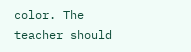color. The teacher should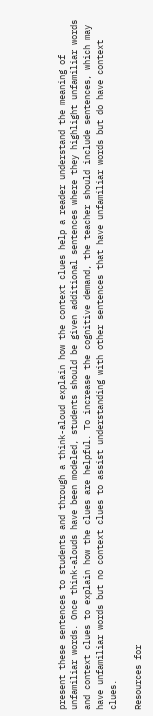present these sentences to students and through a think-aloud explain how the context clues help a reader understand the meaning of unfamiliar words. Once think-alouds have been modeled, students should be given additional sentences where they highlight unfamiliar words and context clues to explain how the clues are helpful. To increase the cognitive demand, the teacher should include sentences, which may have unfamiliar words but no context clues to assist understanding with other sentences that have unfamiliar words but do have context clues.

Resources for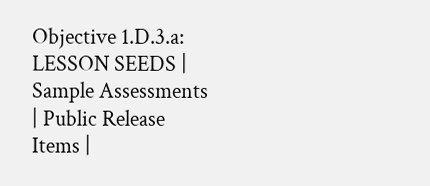Objective 1.D.3.a:
LESSON SEEDS | Sample Assessments | Public Release Items |